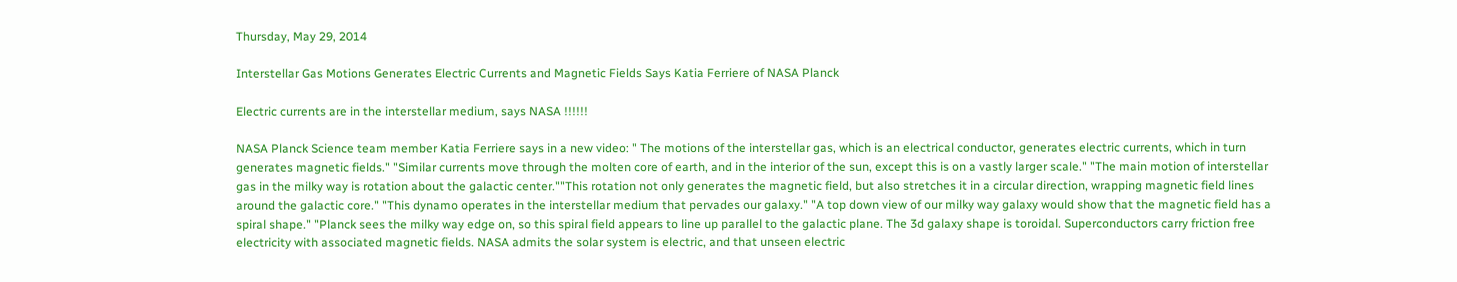Thursday, May 29, 2014

Interstellar Gas Motions Generates Electric Currents and Magnetic Fields Says Katia Ferriere of NASA Planck

Electric currents are in the interstellar medium, says NASA !!!!!!

NASA Planck Science team member Katia Ferriere says in a new video: " The motions of the interstellar gas, which is an electrical conductor, generates electric currents, which in turn generates magnetic fields." "Similar currents move through the molten core of earth, and in the interior of the sun, except this is on a vastly larger scale." "The main motion of interstellar gas in the milky way is rotation about the galactic center.""This rotation not only generates the magnetic field, but also stretches it in a circular direction, wrapping magnetic field lines around the galactic core." "This dynamo operates in the interstellar medium that pervades our galaxy." "A top down view of our milky way galaxy would show that the magnetic field has a spiral shape." "Planck sees the milky way edge on, so this spiral field appears to line up parallel to the galactic plane. The 3d galaxy shape is toroidal. Superconductors carry friction free electricity with associated magnetic fields. NASA admits the solar system is electric, and that unseen electric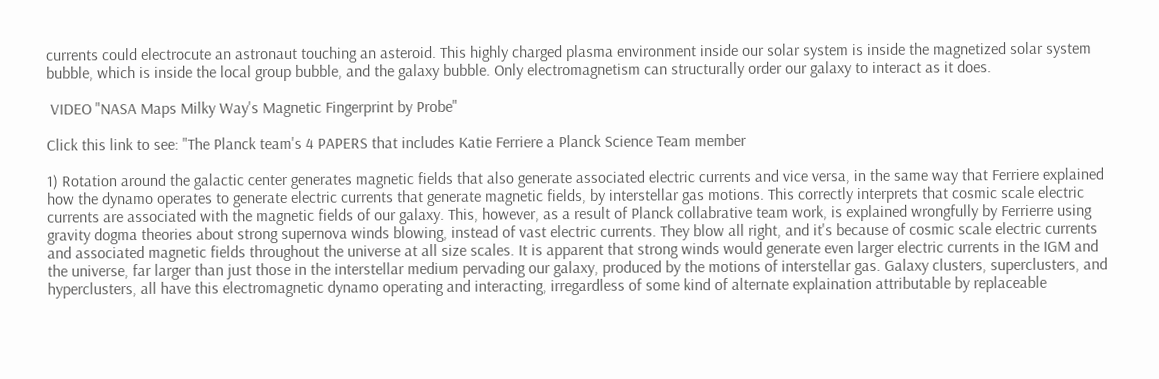currents could electrocute an astronaut touching an asteroid. This highly charged plasma environment inside our solar system is inside the magnetized solar system bubble, which is inside the local group bubble, and the galaxy bubble. Only electromagnetism can structurally order our galaxy to interact as it does.

 VIDEO "NASA Maps Milky Way's Magnetic Fingerprint by Probe"

Click this link to see: "The Planck team's 4 PAPERS that includes Katie Ferriere a Planck Science Team member

1) Rotation around the galactic center generates magnetic fields that also generate associated electric currents and vice versa, in the same way that Ferriere explained how the dynamo operates to generate electric currents that generate magnetic fields, by interstellar gas motions. This correctly interprets that cosmic scale electric currents are associated with the magnetic fields of our galaxy. This, however, as a result of Planck collabrative team work, is explained wrongfully by Ferrierre using gravity dogma theories about strong supernova winds blowing, instead of vast electric currents. They blow all right, and it's because of cosmic scale electric currents and associated magnetic fields throughout the universe at all size scales. It is apparent that strong winds would generate even larger electric currents in the IGM and the universe, far larger than just those in the interstellar medium pervading our galaxy, produced by the motions of interstellar gas. Galaxy clusters, superclusters, and hyperclusters, all have this electromagnetic dynamo operating and interacting, irregardless of some kind of alternate explaination attributable by replaceable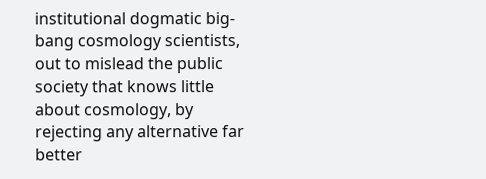institutional dogmatic big-bang cosmology scientists, out to mislead the public society that knows little about cosmology, by rejecting any alternative far better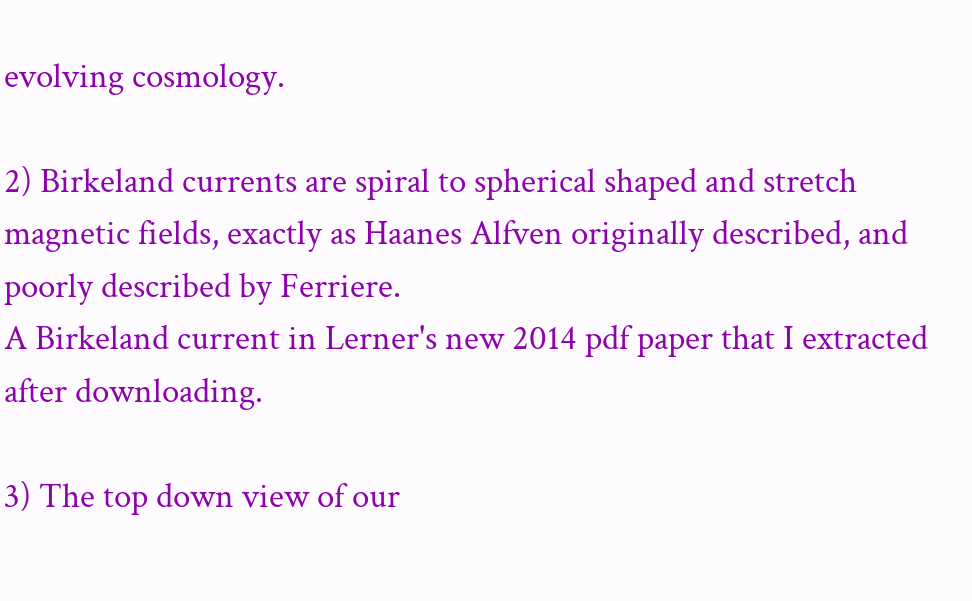evolving cosmology.

2) Birkeland currents are spiral to spherical shaped and stretch magnetic fields, exactly as Haanes Alfven originally described, and poorly described by Ferriere.
A Birkeland current in Lerner's new 2014 pdf paper that I extracted after downloading.

3) The top down view of our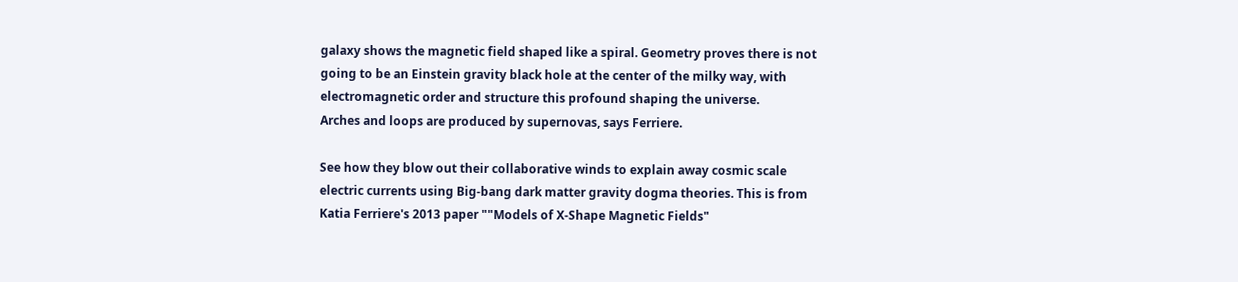galaxy shows the magnetic field shaped like a spiral. Geometry proves there is not going to be an Einstein gravity black hole at the center of the milky way, with electromagnetic order and structure this profound shaping the universe.
Arches and loops are produced by supernovas, says Ferriere.

See how they blow out their collaborative winds to explain away cosmic scale electric currents using Big-bang dark matter gravity dogma theories. This is from Katia Ferriere's 2013 paper ""Models of X-Shape Magnetic Fields"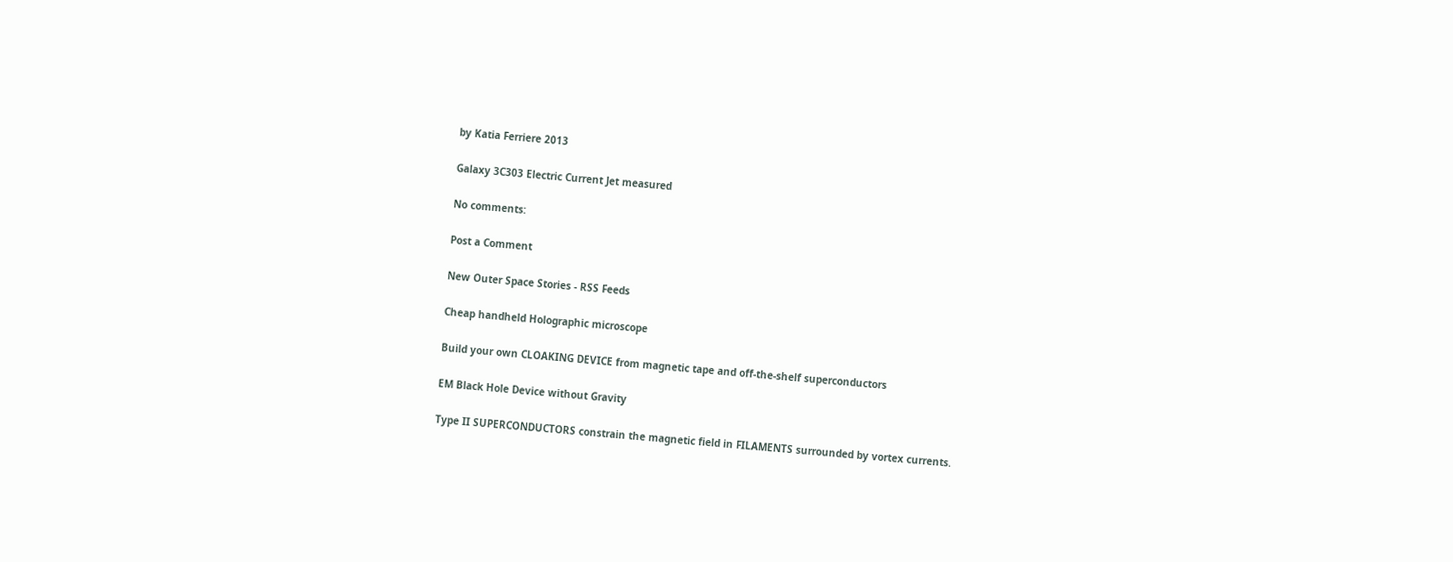by Katia Ferriere 2013

Galaxy 3C303 Electric Current Jet measured

No comments:

Post a Comment

New Outer Space Stories - RSS Feeds

Cheap handheld Holographic microscope

Build your own CLOAKING DEVICE from magnetic tape and off-the-shelf superconductors

EM Black Hole Device without Gravity

Type II SUPERCONDUCTORS constrain the magnetic field in FILAMENTS surrounded by vortex currents.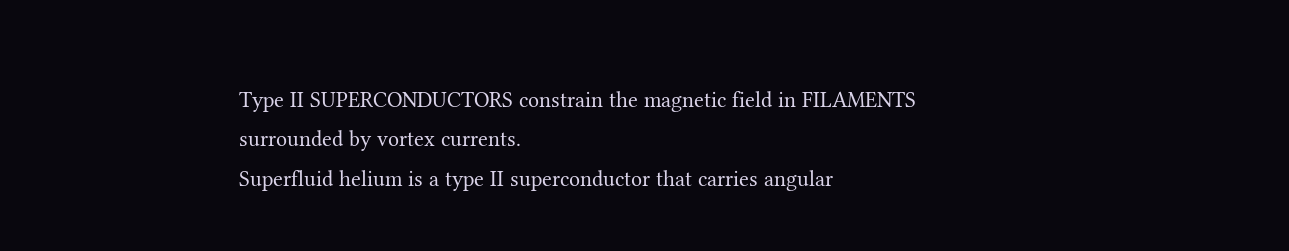Type II SUPERCONDUCTORS constrain the magnetic field in FILAMENTS surrounded by vortex currents.
Superfluid helium is a type II superconductor that carries angular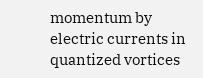momentum by electric currents in quantized vortices